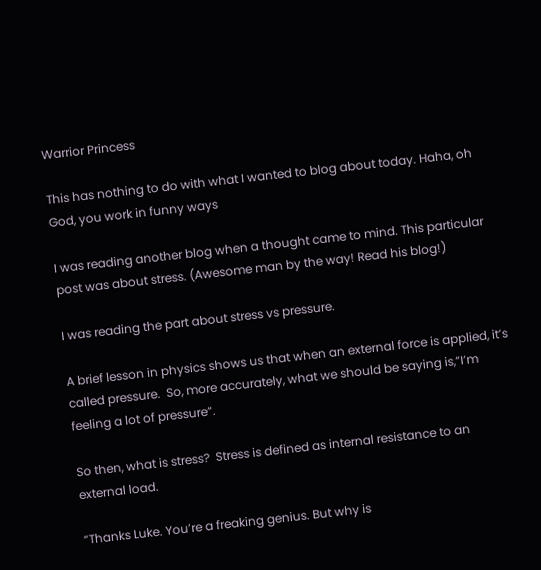Warrior Princess

This has nothing to do with what I wanted to blog about today. Haha, oh God, you work in funny ways

I was reading another blog when a thought came to mind. This particular post was about stress. (Awesome man by the way! Read his blog!)

I was reading the part about stress vs pressure.

A brief lesson in physics shows us that when an external force is applied, it’s called pressure.  So, more accurately, what we should be saying is,“I’m feeling a lot of pressure”.

So then, what is stress?  Stress is defined as internal resistance to an external load.

“Thanks Luke. You’re a freaking genius. But why is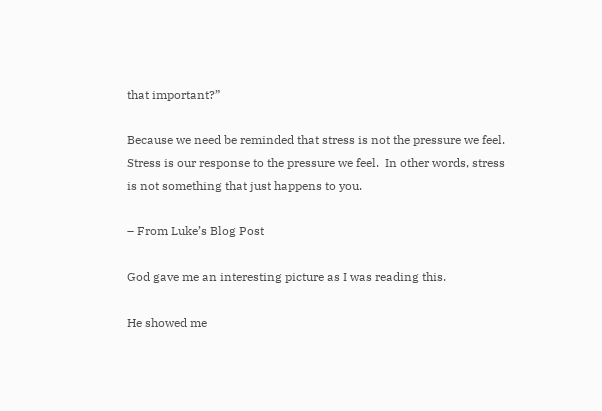that important?”

Because we need be reminded that stress is not the pressure we feel.  Stress is our response to the pressure we feel.  In other words, stress is not something that just happens to you.

– From Luke’s Blog Post

God gave me an interesting picture as I was reading this.

He showed me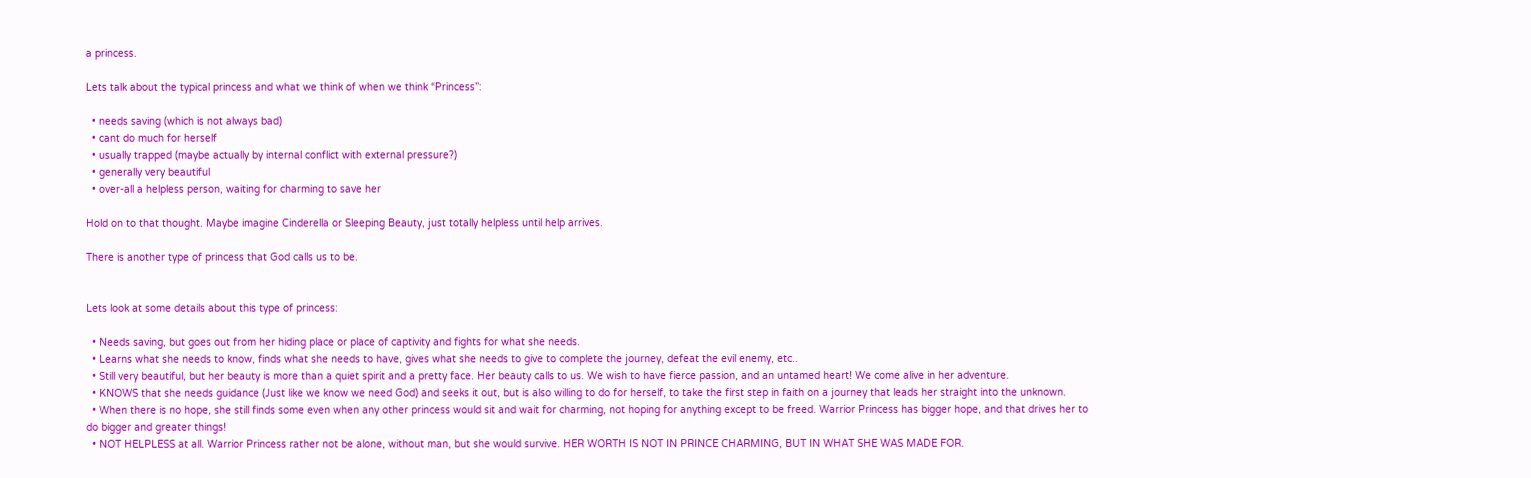a princess.

Lets talk about the typical princess and what we think of when we think “Princess”:

  • needs saving (which is not always bad)
  • cant do much for herself
  • usually trapped (maybe actually by internal conflict with external pressure?)
  • generally very beautiful
  • over-all a helpless person, waiting for charming to save her

Hold on to that thought. Maybe imagine Cinderella or Sleeping Beauty, just totally helpless until help arrives.

There is another type of princess that God calls us to be.


Lets look at some details about this type of princess:

  • Needs saving, but goes out from her hiding place or place of captivity and fights for what she needs.
  • Learns what she needs to know, finds what she needs to have, gives what she needs to give to complete the journey, defeat the evil enemy, etc..
  • Still very beautiful, but her beauty is more than a quiet spirit and a pretty face. Her beauty calls to us. We wish to have fierce passion, and an untamed heart! We come alive in her adventure.
  • KNOWS that she needs guidance (Just like we know we need God) and seeks it out, but is also willing to do for herself, to take the first step in faith on a journey that leads her straight into the unknown.
  • When there is no hope, she still finds some even when any other princess would sit and wait for charming, not hoping for anything except to be freed. Warrior Princess has bigger hope, and that drives her to do bigger and greater things!
  • NOT HELPLESS at all. Warrior Princess rather not be alone, without man, but she would survive. HER WORTH IS NOT IN PRINCE CHARMING, BUT IN WHAT SHE WAS MADE FOR.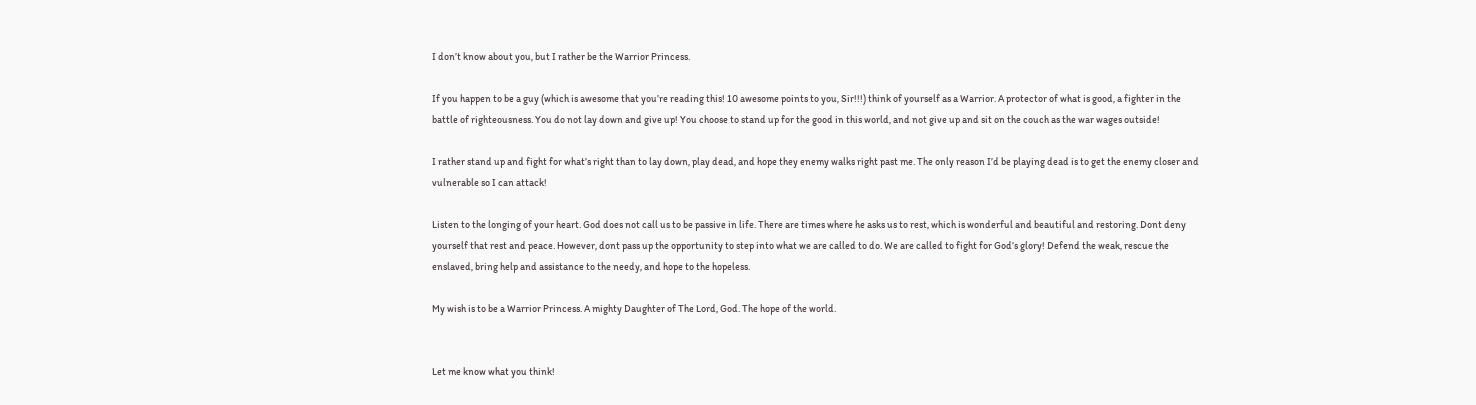I don’t know about you, but I rather be the Warrior Princess.

If you happen to be a guy (which is awesome that you’re reading this! 10 awesome points to you, Sir!!!) think of yourself as a Warrior. A protector of what is good, a fighter in the battle of righteousness. You do not lay down and give up! You choose to stand up for the good in this world, and not give up and sit on the couch as the war wages outside!

I rather stand up and fight for what’s right than to lay down, play dead, and hope they enemy walks right past me. The only reason I’d be playing dead is to get the enemy closer and vulnerable so I can attack!

Listen to the longing of your heart. God does not call us to be passive in life. There are times where he asks us to rest, which is wonderful and beautiful and restoring. Dont deny yourself that rest and peace. However, dont pass up the opportunity to step into what we are called to do. We are called to fight for God’s glory! Defend the weak, rescue the enslaved, bring help and assistance to the needy, and hope to the hopeless.

My wish is to be a Warrior Princess. A mighty Daughter of The Lord, God. The hope of the world.


Let me know what you think!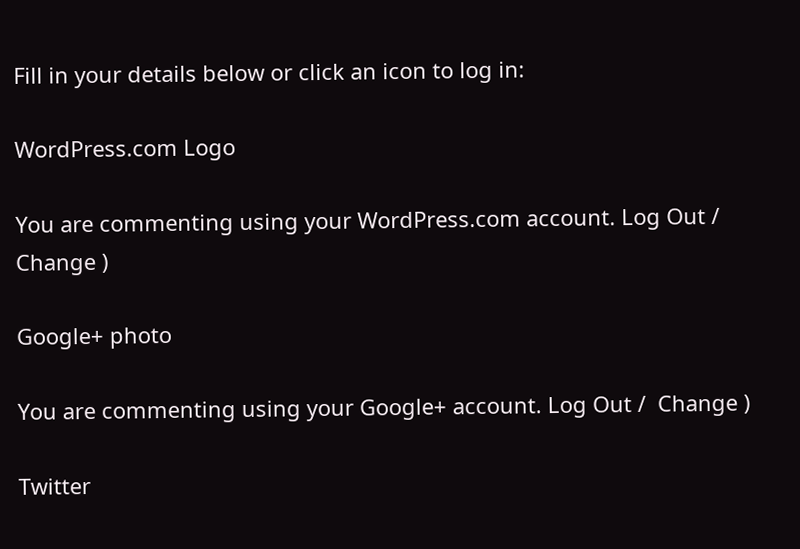Fill in your details below or click an icon to log in:

WordPress.com Logo

You are commenting using your WordPress.com account. Log Out /  Change )

Google+ photo

You are commenting using your Google+ account. Log Out /  Change )

Twitter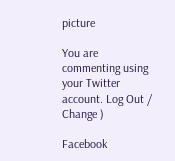picture

You are commenting using your Twitter account. Log Out /  Change )

Facebook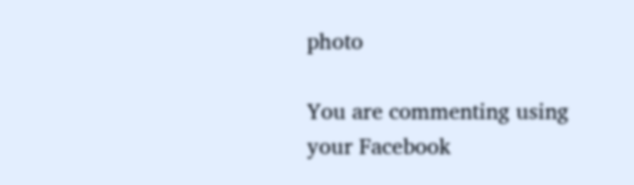photo

You are commenting using your Facebook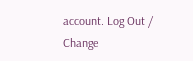account. Log Out /  Change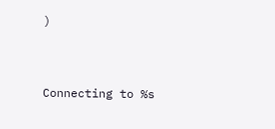)


Connecting to %s